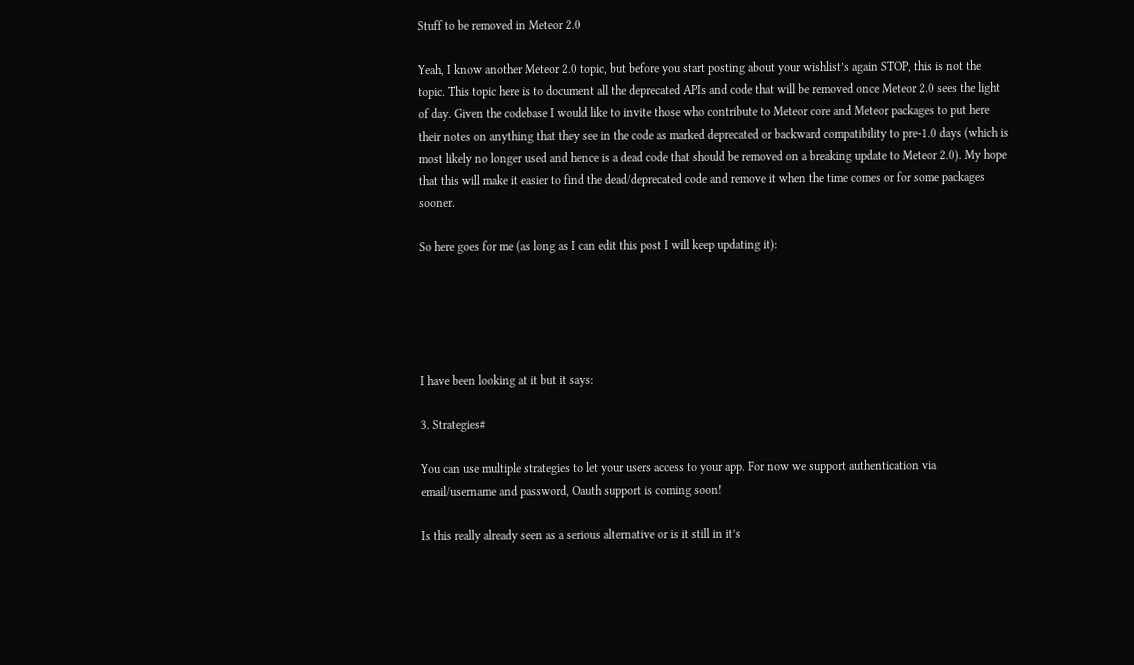Stuff to be removed in Meteor 2.0

Yeah, I know another Meteor 2.0 topic, but before you start posting about your wishlist’s again STOP, this is not the topic. This topic here is to document all the deprecated APIs and code that will be removed once Meteor 2.0 sees the light of day. Given the codebase I would like to invite those who contribute to Meteor core and Meteor packages to put here their notes on anything that they see in the code as marked deprecated or backward compatibility to pre-1.0 days (which is most likely no longer used and hence is a dead code that should be removed on a breaking update to Meteor 2.0). My hope that this will make it easier to find the dead/deprecated code and remove it when the time comes or for some packages sooner.

So here goes for me (as long as I can edit this post I will keep updating it):





I have been looking at it but it says:

3. Strategies#

You can use multiple strategies to let your users access to your app. For now we support authentication via email/username and password, Oauth support is coming soon!

Is this really already seen as a serious alternative or is it still in it’s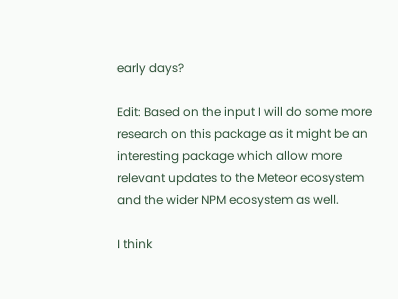early days?

Edit: Based on the input I will do some more research on this package as it might be an interesting package which allow more relevant updates to the Meteor ecosystem and the wider NPM ecosystem as well.

I think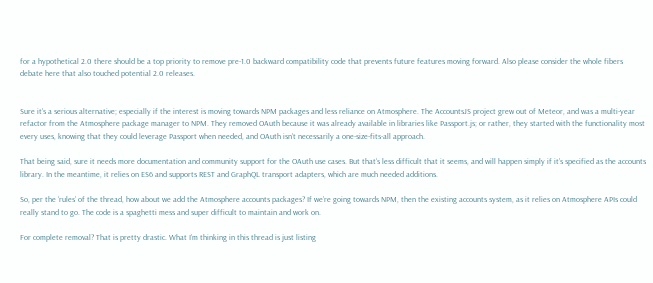for a hypothetical 2.0 there should be a top priority to remove pre-1.0 backward compatibility code that prevents future features moving forward. Also please consider the whole fibers debate here that also touched potential 2.0 releases.


Sure it’s a serious alternative; especially if the interest is moving towards NPM packages and less reliance on Atmosphere. The AccountsJS project grew out of Meteor, and was a multi-year refactor from the Atmosphere package manager to NPM. They removed OAuth because it was already available in libraries like Passport.js; or rather, they started with the functionality most every uses, knowing that they could leverage Passport when needed, and OAuth isn’t necessarily a one-size-fits-all approach.

That being said, sure it needs more documentation and community support for the OAuth use cases. But that‘s less difficult that it seems, and will happen simply if it’s specified as the accounts library. In the meantime, it relies on ES6 and supports REST and GraphQL transport adapters, which are much needed additions.

So, per the ‘rules’ of the thread, how about we add the Atmosphere accounts packages? If we’re going towards NPM, then the existing accounts system, as it relies on Atmosphere APIs could really stand to go. The code is a spaghetti mess and super difficult to maintain and work on.

For complete removal? That is pretty drastic. What I’m thinking in this thread is just listing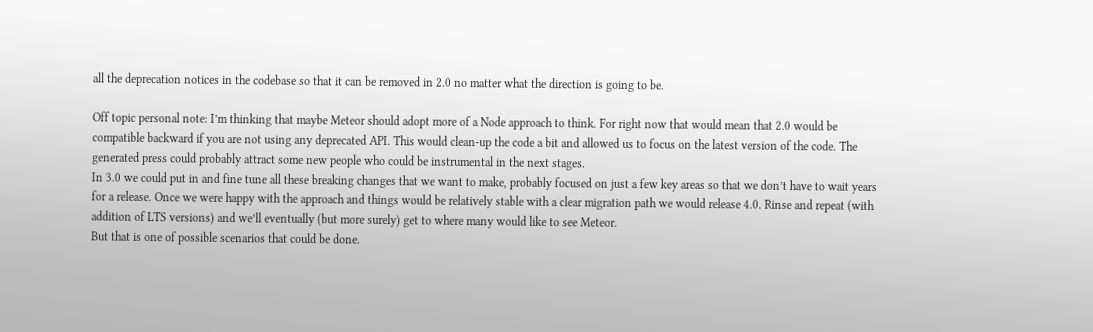all the deprecation notices in the codebase so that it can be removed in 2.0 no matter what the direction is going to be.

Off topic personal note: I’m thinking that maybe Meteor should adopt more of a Node approach to think. For right now that would mean that 2.0 would be compatible backward if you are not using any deprecated API. This would clean-up the code a bit and allowed us to focus on the latest version of the code. The generated press could probably attract some new people who could be instrumental in the next stages.
In 3.0 we could put in and fine tune all these breaking changes that we want to make, probably focused on just a few key areas so that we don’t have to wait years for a release. Once we were happy with the approach and things would be relatively stable with a clear migration path we would release 4.0. Rinse and repeat (with addition of LTS versions) and we’ll eventually (but more surely) get to where many would like to see Meteor.
But that is one of possible scenarios that could be done.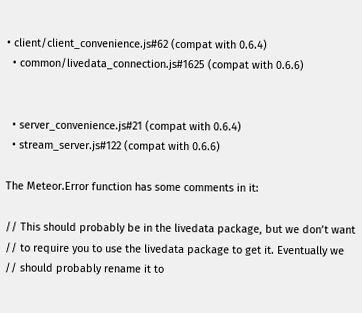• client/client_convenience.js#62 (compat with 0.6.4)
  • common/livedata_connection.js#1625 (compat with 0.6.6)


  • server_convenience.js#21 (compat with 0.6.4)
  • stream_server.js#122 (compat with 0.6.6)

The Meteor.Error function has some comments in it:

// This should probably be in the livedata package, but we don’t want
// to require you to use the livedata package to get it. Eventually we
// should probably rename it to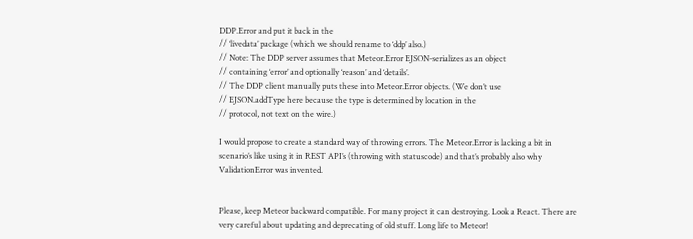DDP.Error and put it back in the
// ‘livedata’ package (which we should rename to ‘ddp’ also.)
// Note: The DDP server assumes that Meteor.Error EJSON-serializes as an object
// containing ‘error’ and optionally ‘reason’ and ‘details’.
// The DDP client manually puts these into Meteor.Error objects. (We don’t use
// EJSON.addType here because the type is determined by location in the
// protocol, not text on the wire.)

I would propose to create a standard way of throwing errors. The Meteor.Error is lacking a bit in scenario’s like using it in REST API’s (throwing with statuscode) and that’s probably also why ValidationError was invented.


Please, keep Meteor backward compatible. For many project it can destroying. Look a React. There are very careful about updating and deprecating of old stuff. Long life to Meteor!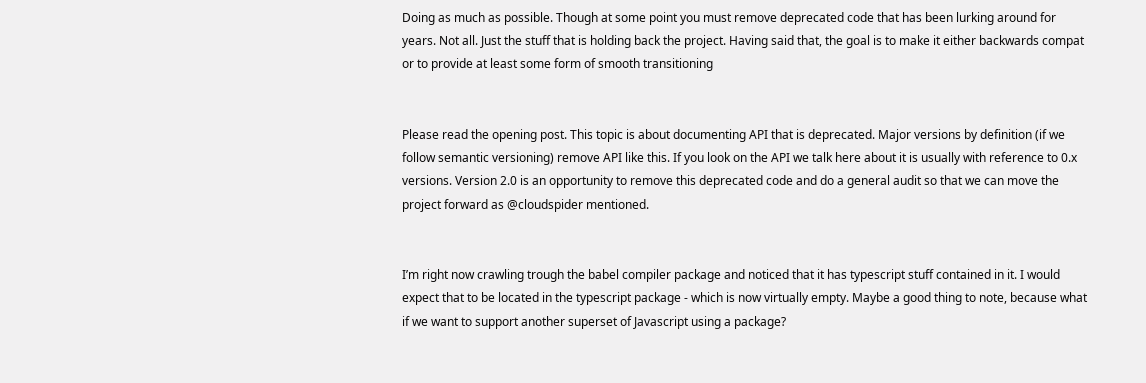Doing as much as possible. Though at some point you must remove deprecated code that has been lurking around for years. Not all. Just the stuff that is holding back the project. Having said that, the goal is to make it either backwards compat or to provide at least some form of smooth transitioning


Please read the opening post. This topic is about documenting API that is deprecated. Major versions by definition (if we follow semantic versioning) remove API like this. If you look on the API we talk here about it is usually with reference to 0.x versions. Version 2.0 is an opportunity to remove this deprecated code and do a general audit so that we can move the project forward as @cloudspider mentioned.


I’m right now crawling trough the babel compiler package and noticed that it has typescript stuff contained in it. I would expect that to be located in the typescript package - which is now virtually empty. Maybe a good thing to note, because what if we want to support another superset of Javascript using a package?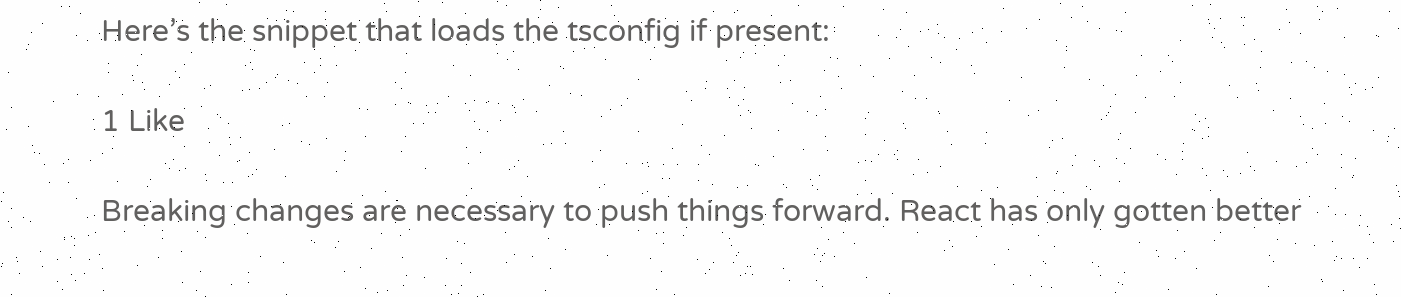Here’s the snippet that loads the tsconfig if present:

1 Like

Breaking changes are necessary to push things forward. React has only gotten better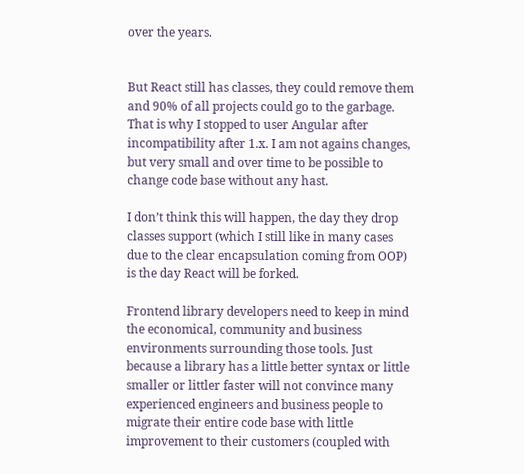over the years.


But React still has classes, they could remove them and 90% of all projects could go to the garbage. That is why I stopped to user Angular after incompatibility after 1.x. I am not agains changes, but very small and over time to be possible to change code base without any hast.

I don’t think this will happen, the day they drop classes support (which I still like in many cases due to the clear encapsulation coming from OOP) is the day React will be forked.

Frontend library developers need to keep in mind the economical, community and business environments surrounding those tools. Just because a library has a little better syntax or little smaller or littler faster will not convince many experienced engineers and business people to migrate their entire code base with little improvement to their customers (coupled with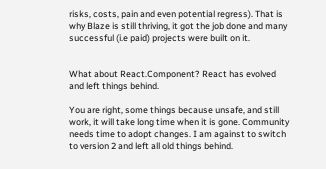risks, costs, pain and even potential regress). That is why Blaze is still thriving, it got the job done and many successful (i.e paid) projects were built on it.


What about React.Component? React has evolved and left things behind.

You are right, some things because unsafe, and still work, it will take long time when it is gone. Community needs time to adopt changes. I am against to switch to version 2 and left all old things behind.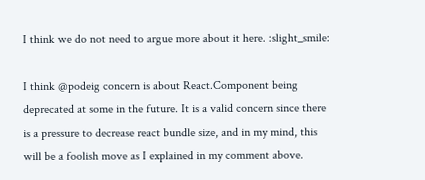I think we do not need to argue more about it here. :slight_smile:

I think @podeig concern is about React.Component being deprecated at some in the future. It is a valid concern since there is a pressure to decrease react bundle size, and in my mind, this will be a foolish move as I explained in my comment above.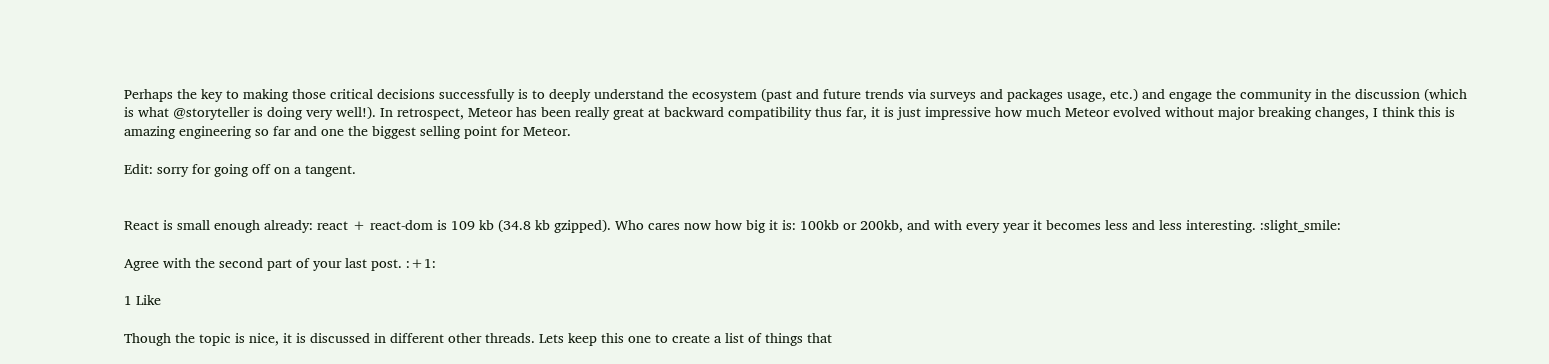Perhaps the key to making those critical decisions successfully is to deeply understand the ecosystem (past and future trends via surveys and packages usage, etc.) and engage the community in the discussion (which is what @storyteller is doing very well!). In retrospect, Meteor has been really great at backward compatibility thus far, it is just impressive how much Meteor evolved without major breaking changes, I think this is amazing engineering so far and one the biggest selling point for Meteor.

Edit: sorry for going off on a tangent.


React is small enough already: react + react-dom is 109 kb (34.8 kb gzipped). Who cares now how big it is: 100kb or 200kb, and with every year it becomes less and less interesting. :slight_smile:

Agree with the second part of your last post. :+1:

1 Like

Though the topic is nice, it is discussed in different other threads. Lets keep this one to create a list of things that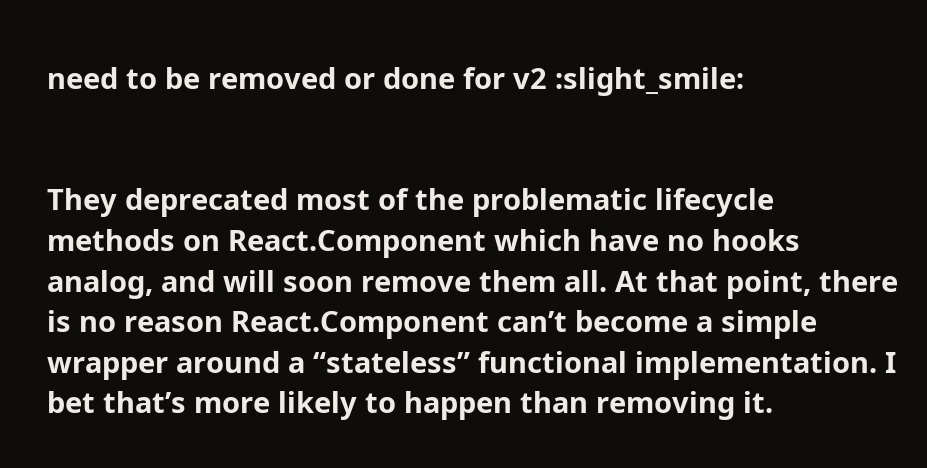need to be removed or done for v2 :slight_smile:


They deprecated most of the problematic lifecycle methods on React.Component which have no hooks analog, and will soon remove them all. At that point, there is no reason React.Component can’t become a simple wrapper around a “stateless” functional implementation. I bet that’s more likely to happen than removing it.